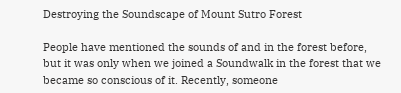Destroying the Soundscape of Mount Sutro Forest

People have mentioned the sounds of and in the forest before, but it was only when we joined a Soundwalk in the forest that we became so conscious of it. Recently, someone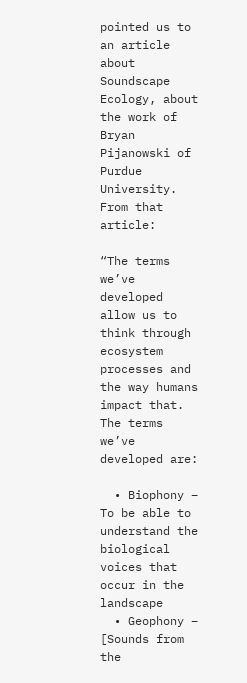pointed us to an article about Soundscape Ecology, about the work of Bryan Pijanowski of Purdue University. From that article:

“The terms we’ve developed allow us to think through ecosystem processes and the way humans impact that. The terms we’ve developed are:

  • Biophony – To be able to understand the biological voices that occur in the landscape
  • Geophony – [Sounds from the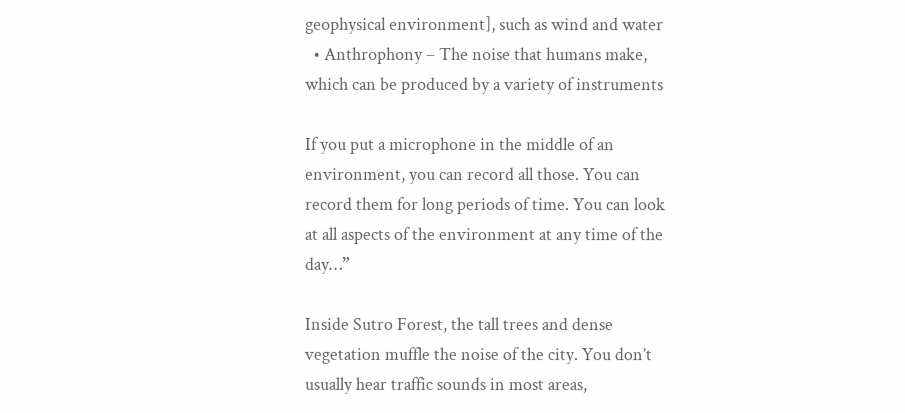geophysical environment], such as wind and water
  • Anthrophony – The noise that humans make, which can be produced by a variety of instruments

If you put a microphone in the middle of an environment, you can record all those. You can record them for long periods of time. You can look at all aspects of the environment at any time of the day…”

Inside Sutro Forest, the tall trees and dense vegetation muffle the noise of the city. You don’t usually hear traffic sounds in most areas,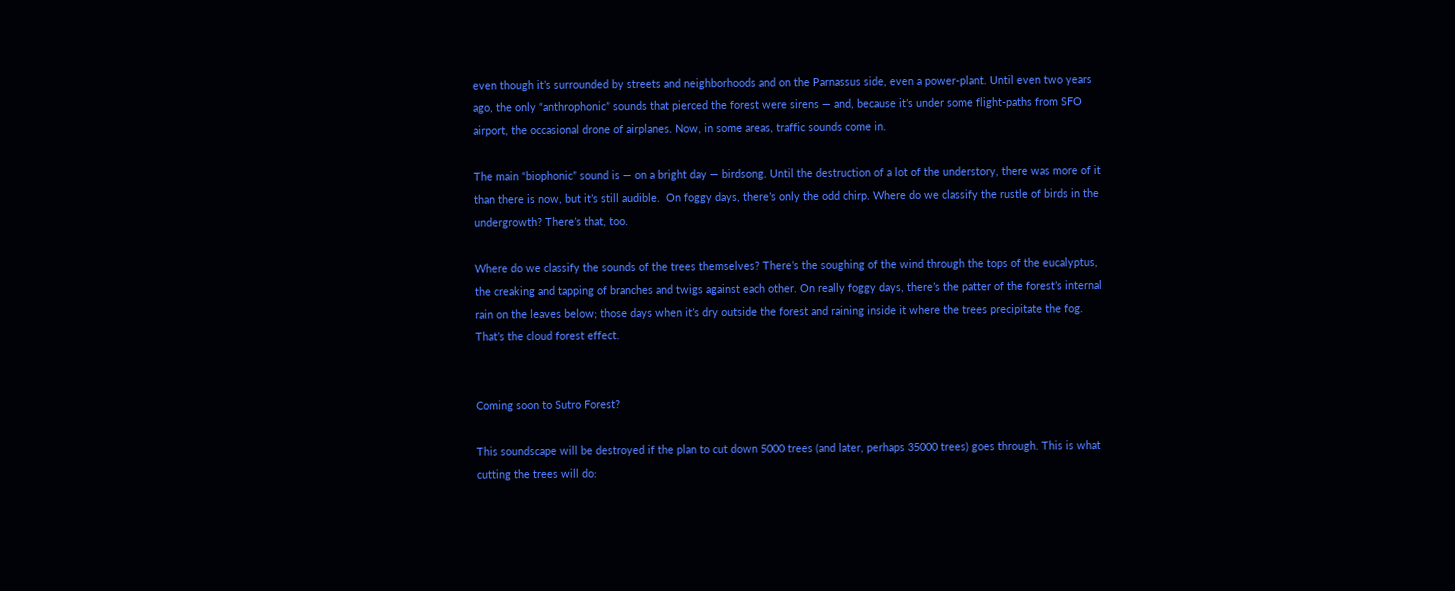even though it’s surrounded by streets and neighborhoods and on the Parnassus side, even a power-plant. Until even two years ago, the only “anthrophonic” sounds that pierced the forest were sirens — and, because it’s under some flight-paths from SFO airport, the occasional drone of airplanes. Now, in some areas, traffic sounds come in.

The main “biophonic” sound is — on a bright day — birdsong. Until the destruction of a lot of the understory, there was more of it than there is now, but it’s still audible.  On foggy days, there’s only the odd chirp. Where do we classify the rustle of birds in the undergrowth? There’s that, too.

Where do we classify the sounds of the trees themselves? There’s the soughing of the wind through the tops of the eucalyptus, the creaking and tapping of branches and twigs against each other. On really foggy days, there’s the patter of the forest’s internal rain on the leaves below; those days when it’s dry outside the forest and raining inside it where the trees precipitate the fog. That’s the cloud forest effect.


Coming soon to Sutro Forest?

This soundscape will be destroyed if the plan to cut down 5000 trees (and later, perhaps 35000 trees) goes through. This is what cutting the trees will do: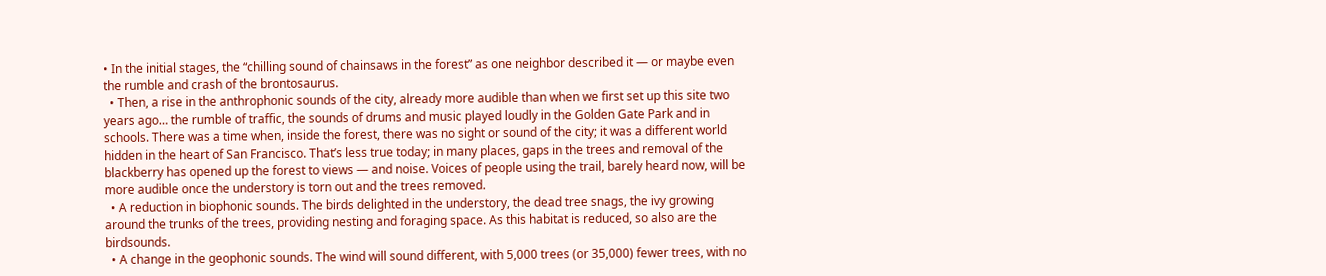• In the initial stages, the “chilling sound of chainsaws in the forest” as one neighbor described it — or maybe even the rumble and crash of the brontosaurus.
  • Then, a rise in the anthrophonic sounds of the city, already more audible than when we first set up this site two years ago… the rumble of traffic, the sounds of drums and music played loudly in the Golden Gate Park and in schools. There was a time when, inside the forest, there was no sight or sound of the city; it was a different world hidden in the heart of San Francisco. That’s less true today; in many places, gaps in the trees and removal of the blackberry has opened up the forest to views — and noise. Voices of people using the trail, barely heard now, will be more audible once the understory is torn out and the trees removed.
  • A reduction in biophonic sounds. The birds delighted in the understory, the dead tree snags, the ivy growing around the trunks of the trees, providing nesting and foraging space. As this habitat is reduced, so also are the birdsounds.
  • A change in the geophonic sounds. The wind will sound different, with 5,000 trees (or 35,000) fewer trees, with no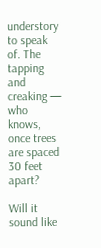understory to speak of. The tapping and creaking — who knows, once trees are spaced 30 feet apart?

Will it sound like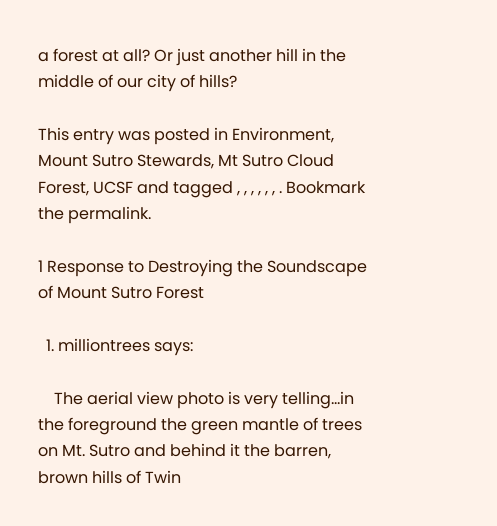a forest at all? Or just another hill in the middle of our city of hills?

This entry was posted in Environment, Mount Sutro Stewards, Mt Sutro Cloud Forest, UCSF and tagged , , , , , , . Bookmark the permalink.

1 Response to Destroying the Soundscape of Mount Sutro Forest

  1. milliontrees says:

    The aerial view photo is very telling…in the foreground the green mantle of trees on Mt. Sutro and behind it the barren, brown hills of Twin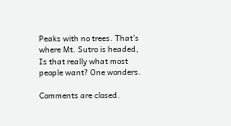Peaks with no trees. That’s where Mt. Sutro is headed, Is that really what most people want? One wonders.

Comments are closed.